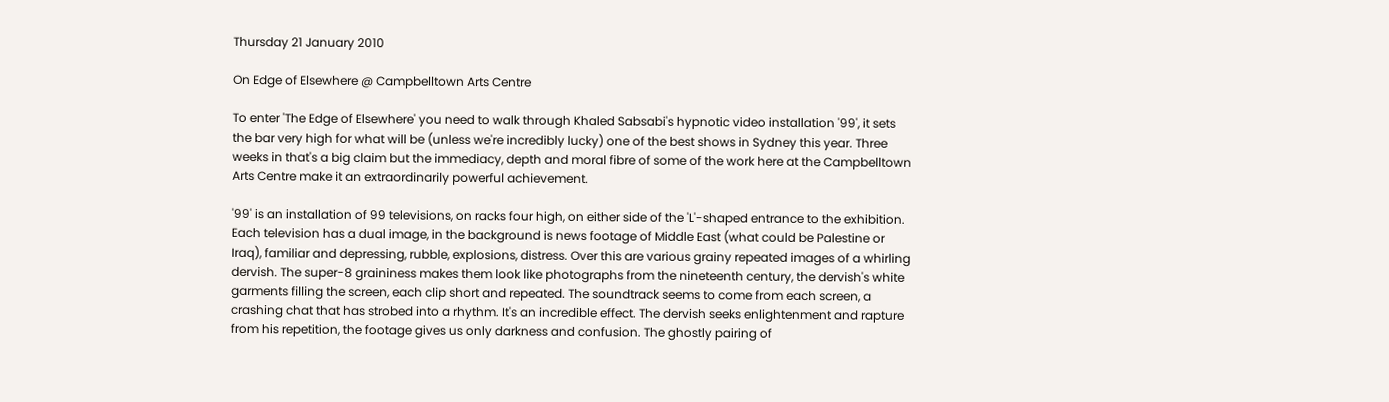Thursday 21 January 2010

On Edge of Elsewhere @ Campbelltown Arts Centre

To enter 'The Edge of Elsewhere' you need to walk through Khaled Sabsabi's hypnotic video installation '99', it sets the bar very high for what will be (unless we're incredibly lucky) one of the best shows in Sydney this year. Three weeks in that's a big claim but the immediacy, depth and moral fibre of some of the work here at the Campbelltown Arts Centre make it an extraordinarily powerful achievement.

'99' is an installation of 99 televisions, on racks four high, on either side of the 'L'-shaped entrance to the exhibition. Each television has a dual image, in the background is news footage of Middle East (what could be Palestine or Iraq), familiar and depressing, rubble, explosions, distress. Over this are various grainy repeated images of a whirling dervish. The super-8 graininess makes them look like photographs from the nineteenth century, the dervish's white garments filling the screen, each clip short and repeated. The soundtrack seems to come from each screen, a crashing chat that has strobed into a rhythm. It's an incredible effect. The dervish seeks enlightenment and rapture from his repetition, the footage gives us only darkness and confusion. The ghostly pairing of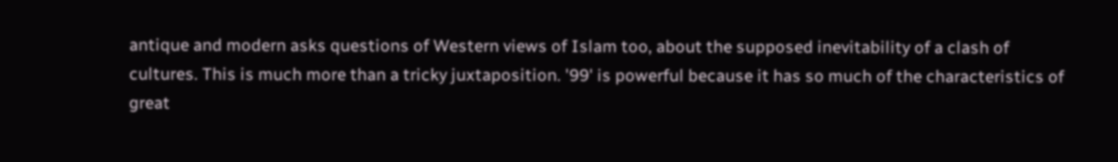antique and modern asks questions of Western views of Islam too, about the supposed inevitability of a clash of cultures. This is much more than a tricky juxtaposition. '99' is powerful because it has so much of the characteristics of great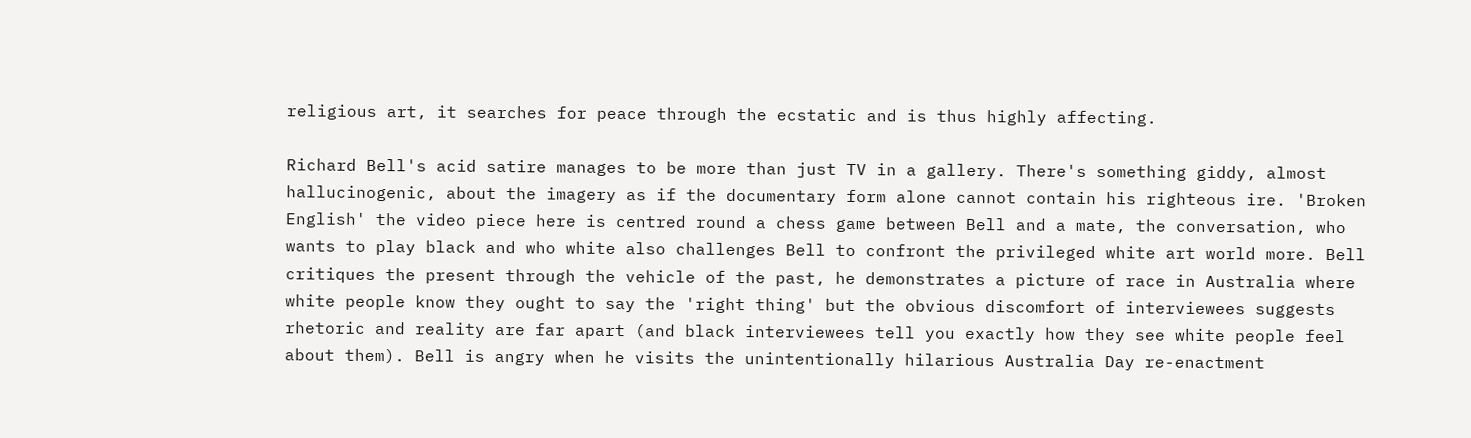religious art, it searches for peace through the ecstatic and is thus highly affecting.

Richard Bell's acid satire manages to be more than just TV in a gallery. There's something giddy, almost hallucinogenic, about the imagery as if the documentary form alone cannot contain his righteous ire. 'Broken English' the video piece here is centred round a chess game between Bell and a mate, the conversation, who wants to play black and who white also challenges Bell to confront the privileged white art world more. Bell critiques the present through the vehicle of the past, he demonstrates a picture of race in Australia where white people know they ought to say the 'right thing' but the obvious discomfort of interviewees suggests rhetoric and reality are far apart (and black interviewees tell you exactly how they see white people feel about them). Bell is angry when he visits the unintentionally hilarious Australia Day re-enactment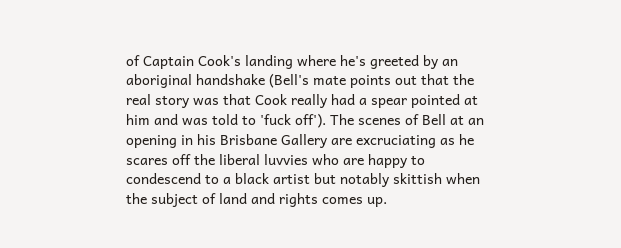of Captain Cook's landing where he's greeted by an aboriginal handshake (Bell's mate points out that the real story was that Cook really had a spear pointed at him and was told to 'fuck off'). The scenes of Bell at an opening in his Brisbane Gallery are excruciating as he scares off the liberal luvvies who are happy to condescend to a black artist but notably skittish when the subject of land and rights comes up.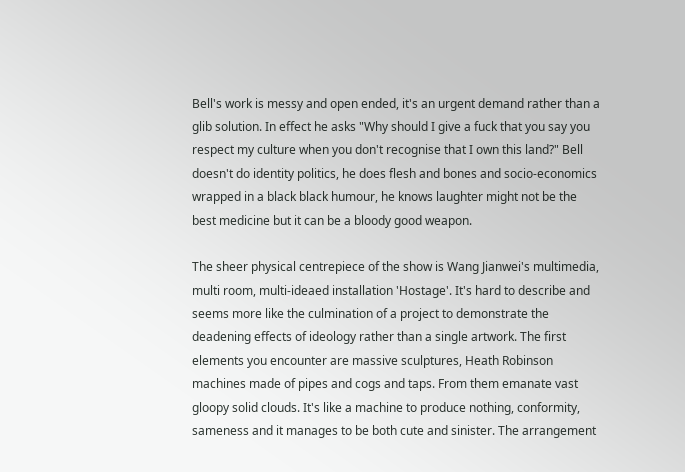Bell's work is messy and open ended, it's an urgent demand rather than a glib solution. In effect he asks "Why should I give a fuck that you say you respect my culture when you don't recognise that I own this land?" Bell doesn't do identity politics, he does flesh and bones and socio-economics wrapped in a black black humour, he knows laughter might not be the best medicine but it can be a bloody good weapon.

The sheer physical centrepiece of the show is Wang Jianwei's multimedia, multi room, multi-ideaed installation 'Hostage'. It's hard to describe and seems more like the culmination of a project to demonstrate the deadening effects of ideology rather than a single artwork. The first elements you encounter are massive sculptures, Heath Robinson machines made of pipes and cogs and taps. From them emanate vast gloopy solid clouds. It's like a machine to produce nothing, conformity, sameness and it manages to be both cute and sinister. The arrangement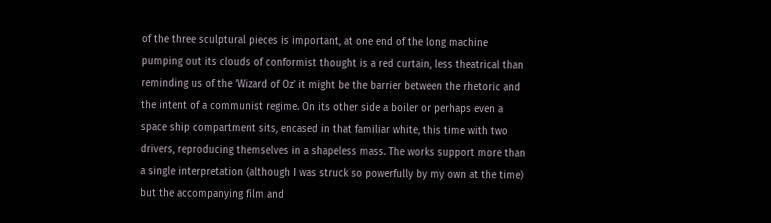of the three sculptural pieces is important, at one end of the long machine pumping out its clouds of conformist thought is a red curtain, less theatrical than reminding us of the 'Wizard of Oz' it might be the barrier between the rhetoric and the intent of a communist regime. On its other side a boiler or perhaps even a space ship compartment sits, encased in that familiar white, this time with two drivers, reproducing themselves in a shapeless mass. The works support more than a single interpretation (although I was struck so powerfully by my own at the time) but the accompanying film and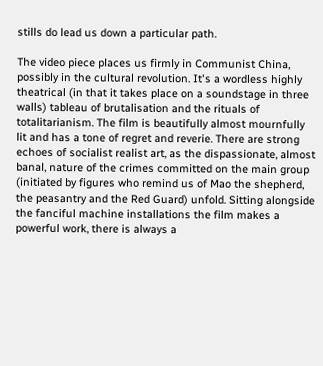stills do lead us down a particular path.

The video piece places us firmly in Communist China, possibly in the cultural revolution. It's a wordless highly theatrical (in that it takes place on a soundstage in three walls) tableau of brutalisation and the rituals of totalitarianism. The film is beautifully almost mournfully lit and has a tone of regret and reverie. There are strong echoes of socialist realist art, as the dispassionate, almost banal, nature of the crimes committed on the main group (initiated by figures who remind us of Mao the shepherd, the peasantry and the Red Guard) unfold. Sitting alongside the fanciful machine installations the film makes a powerful work, there is always a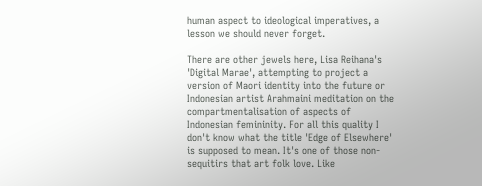human aspect to ideological imperatives, a lesson we should never forget.

There are other jewels here, Lisa Reihana's 'Digital Marae', attempting to project a version of Maori identity into the future or Indonesian artist Arahmaini meditation on the compartmentalisation of aspects of Indonesian femininity. For all this quality I don't know what the title 'Edge of Elsewhere' is supposed to mean. It's one of those non-sequitirs that art folk love. Like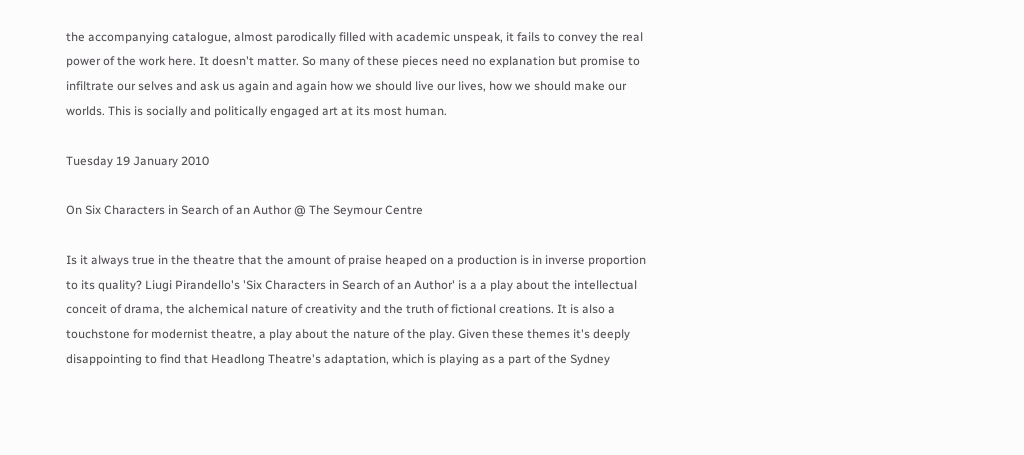the accompanying catalogue, almost parodically filled with academic unspeak, it fails to convey the real power of the work here. It doesn't matter. So many of these pieces need no explanation but promise to infiltrate our selves and ask us again and again how we should live our lives, how we should make our worlds. This is socially and politically engaged art at its most human.

Tuesday 19 January 2010

On Six Characters in Search of an Author @ The Seymour Centre

Is it always true in the theatre that the amount of praise heaped on a production is in inverse proportion to its quality? Liugi Pirandello's 'Six Characters in Search of an Author' is a a play about the intellectual conceit of drama, the alchemical nature of creativity and the truth of fictional creations. It is also a touchstone for modernist theatre, a play about the nature of the play. Given these themes it's deeply disappointing to find that Headlong Theatre's adaptation, which is playing as a part of the Sydney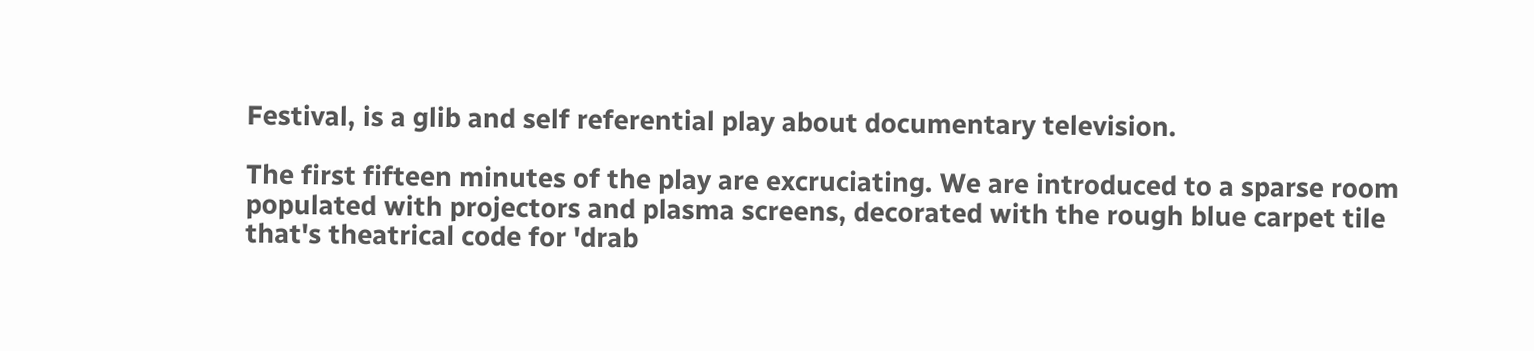Festival, is a glib and self referential play about documentary television.

The first fifteen minutes of the play are excruciating. We are introduced to a sparse room populated with projectors and plasma screens, decorated with the rough blue carpet tile that's theatrical code for 'drab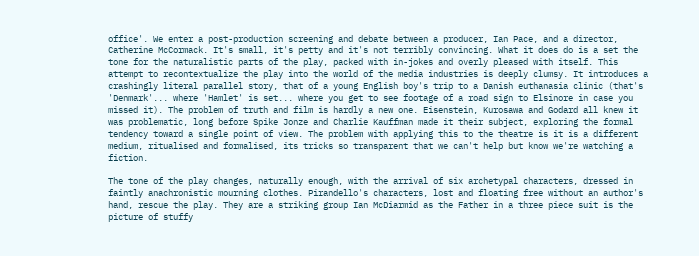office'. We enter a post-production screening and debate between a producer, Ian Pace, and a director, Catherine McCormack. It's small, it's petty and it's not terribly convincing. What it does do is a set the tone for the naturalistic parts of the play, packed with in-jokes and overly pleased with itself. This attempt to recontextualize the play into the world of the media industries is deeply clumsy. It introduces a crashingly literal parallel story, that of a young English boy's trip to a Danish euthanasia clinic (that's 'Denmark'... where 'Hamlet' is set... where you get to see footage of a road sign to Elsinore in case you missed it). The problem of truth and film is hardly a new one. Eisenstein, Kurosawa and Godard all knew it was problematic, long before Spike Jonze and Charlie Kauffman made it their subject, exploring the formal tendency toward a single point of view. The problem with applying this to the theatre is it is a different medium, ritualised and formalised, its tricks so transparent that we can't help but know we're watching a fiction.

The tone of the play changes, naturally enough, with the arrival of six archetypal characters, dressed in faintly anachronistic mourning clothes. Pirandello's characters, lost and floating free without an author's hand, rescue the play. They are a striking group Ian McDiarmid as the Father in a three piece suit is the picture of stuffy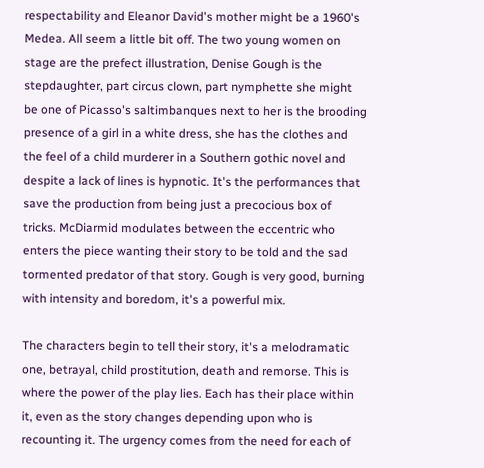respectability and Eleanor David's mother might be a 1960's Medea. All seem a little bit off. The two young women on stage are the prefect illustration, Denise Gough is the stepdaughter, part circus clown, part nymphette she might be one of Picasso's saltimbanques next to her is the brooding presence of a girl in a white dress, she has the clothes and the feel of a child murderer in a Southern gothic novel and despite a lack of lines is hypnotic. It's the performances that save the production from being just a precocious box of tricks. McDiarmid modulates between the eccentric who enters the piece wanting their story to be told and the sad tormented predator of that story. Gough is very good, burning with intensity and boredom, it's a powerful mix.

The characters begin to tell their story, it's a melodramatic one, betrayal, child prostitution, death and remorse. This is where the power of the play lies. Each has their place within it, even as the story changes depending upon who is recounting it. The urgency comes from the need for each of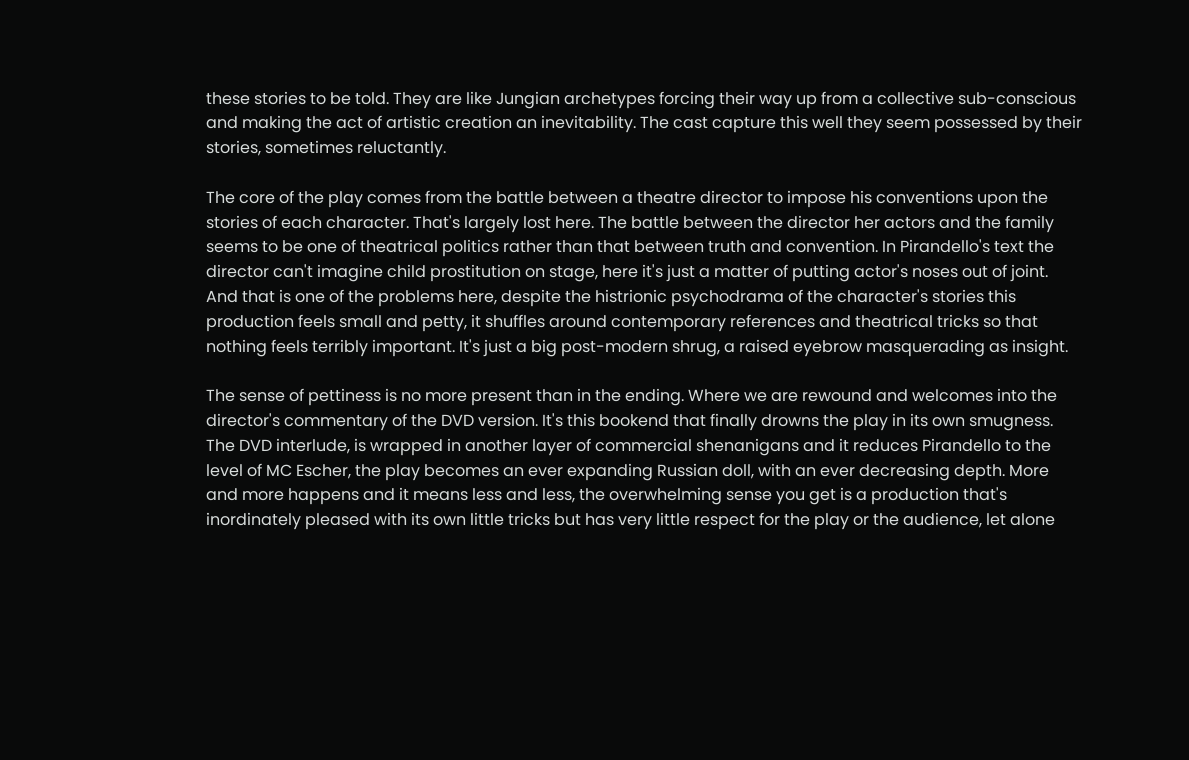these stories to be told. They are like Jungian archetypes forcing their way up from a collective sub-conscious and making the act of artistic creation an inevitability. The cast capture this well they seem possessed by their stories, sometimes reluctantly.

The core of the play comes from the battle between a theatre director to impose his conventions upon the stories of each character. That's largely lost here. The battle between the director her actors and the family seems to be one of theatrical politics rather than that between truth and convention. In Pirandello's text the director can't imagine child prostitution on stage, here it's just a matter of putting actor's noses out of joint. And that is one of the problems here, despite the histrionic psychodrama of the character's stories this production feels small and petty, it shuffles around contemporary references and theatrical tricks so that nothing feels terribly important. It's just a big post-modern shrug, a raised eyebrow masquerading as insight.

The sense of pettiness is no more present than in the ending. Where we are rewound and welcomes into the director's commentary of the DVD version. It's this bookend that finally drowns the play in its own smugness. The DVD interlude, is wrapped in another layer of commercial shenanigans and it reduces Pirandello to the level of MC Escher, the play becomes an ever expanding Russian doll, with an ever decreasing depth. More and more happens and it means less and less, the overwhelming sense you get is a production that's inordinately pleased with its own little tricks but has very little respect for the play or the audience, let alone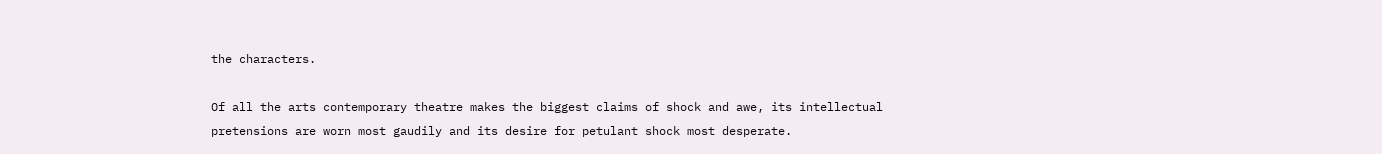the characters.

Of all the arts contemporary theatre makes the biggest claims of shock and awe, its intellectual pretensions are worn most gaudily and its desire for petulant shock most desperate.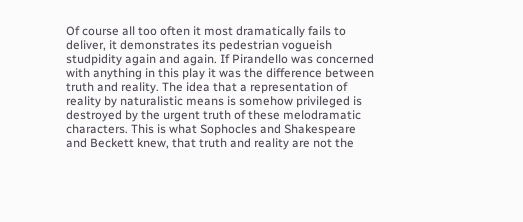Of course all too often it most dramatically fails to deliver, it demonstrates its pedestrian vogueish studpidity again and again. If Pirandello was concerned with anything in this play it was the difference between truth and reality. The idea that a representation of reality by naturalistic means is somehow privileged is destroyed by the urgent truth of these melodramatic characters. This is what Sophocles and Shakespeare and Beckett knew, that truth and reality are not the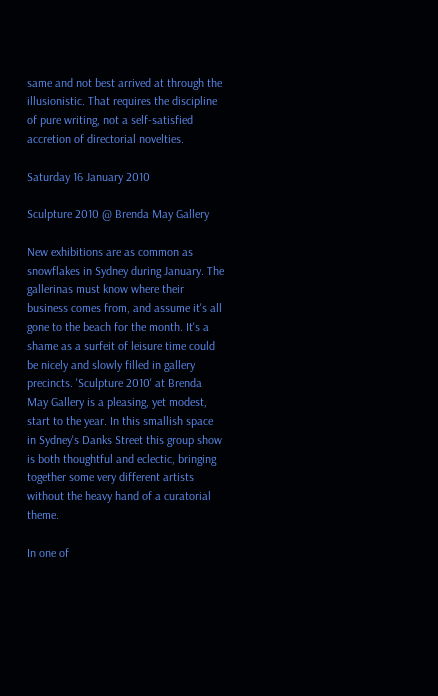same and not best arrived at through the illusionistic. That requires the discipline of pure writing, not a self-satisfied accretion of directorial novelties.

Saturday 16 January 2010

Sculpture 2010 @ Brenda May Gallery

New exhibitions are as common as snowflakes in Sydney during January. The gallerinas must know where their business comes from, and assume it's all gone to the beach for the month. It's a shame as a surfeit of leisure time could be nicely and slowly filled in gallery precincts. 'Sculpture 2010' at Brenda May Gallery is a pleasing, yet modest, start to the year. In this smallish space in Sydney's Danks Street this group show is both thoughtful and eclectic, bringing together some very different artists without the heavy hand of a curatorial theme.

In one of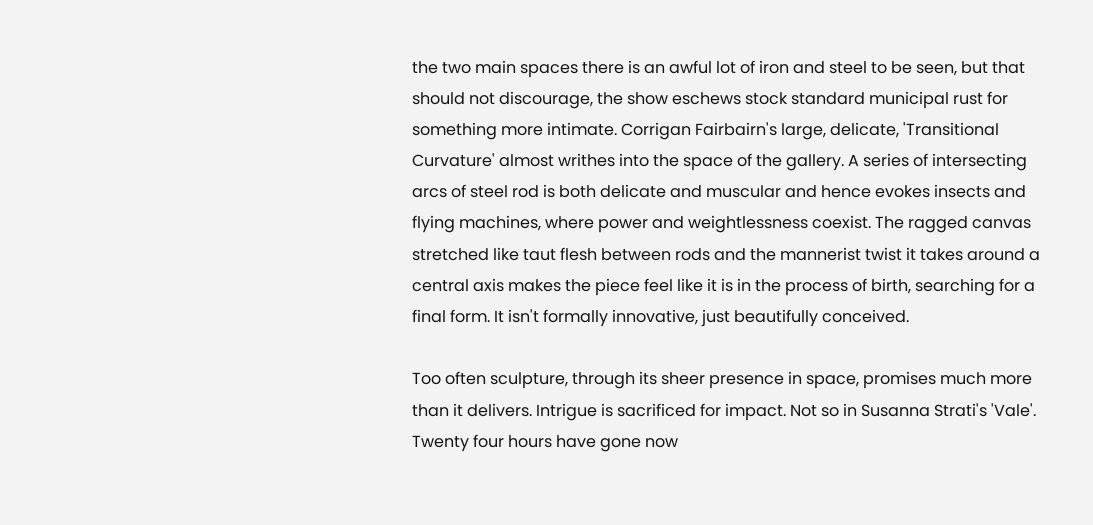the two main spaces there is an awful lot of iron and steel to be seen, but that should not discourage, the show eschews stock standard municipal rust for something more intimate. Corrigan Fairbairn's large, delicate, 'Transitional Curvature' almost writhes into the space of the gallery. A series of intersecting arcs of steel rod is both delicate and muscular and hence evokes insects and flying machines, where power and weightlessness coexist. The ragged canvas stretched like taut flesh between rods and the mannerist twist it takes around a central axis makes the piece feel like it is in the process of birth, searching for a final form. It isn't formally innovative, just beautifully conceived.

Too often sculpture, through its sheer presence in space, promises much more than it delivers. Intrigue is sacrificed for impact. Not so in Susanna Strati's 'Vale'. Twenty four hours have gone now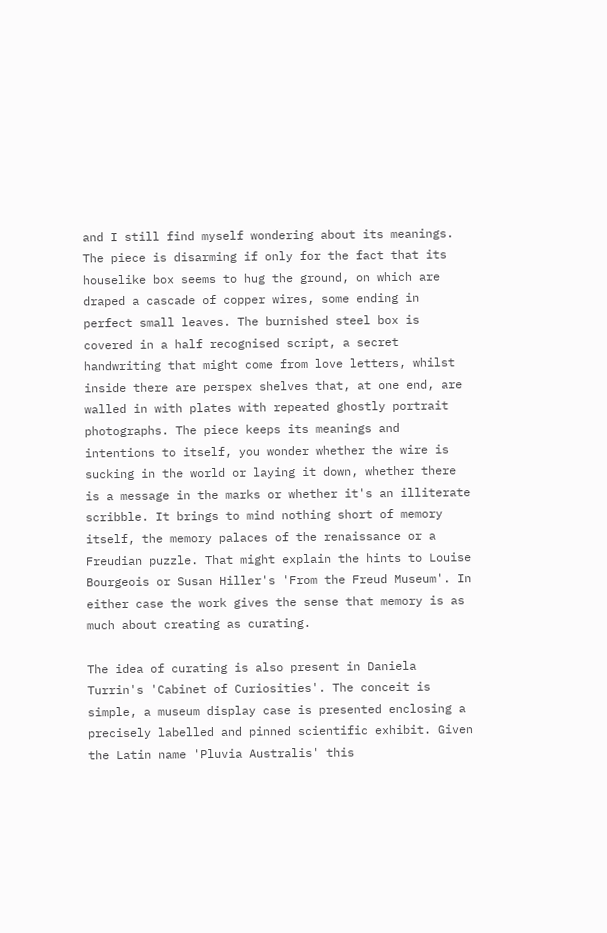and I still find myself wondering about its meanings. The piece is disarming if only for the fact that its houselike box seems to hug the ground, on which are draped a cascade of copper wires, some ending in perfect small leaves. The burnished steel box is covered in a half recognised script, a secret handwriting that might come from love letters, whilst inside there are perspex shelves that, at one end, are walled in with plates with repeated ghostly portrait photographs. The piece keeps its meanings and intentions to itself, you wonder whether the wire is sucking in the world or laying it down, whether there is a message in the marks or whether it's an illiterate scribble. It brings to mind nothing short of memory itself, the memory palaces of the renaissance or a Freudian puzzle. That might explain the hints to Louise Bourgeois or Susan Hiller's 'From the Freud Museum'. In either case the work gives the sense that memory is as much about creating as curating.

The idea of curating is also present in Daniela Turrin's 'Cabinet of Curiosities'. The conceit is simple, a museum display case is presented enclosing a precisely labelled and pinned scientific exhibit. Given the Latin name 'Pluvia Australis' this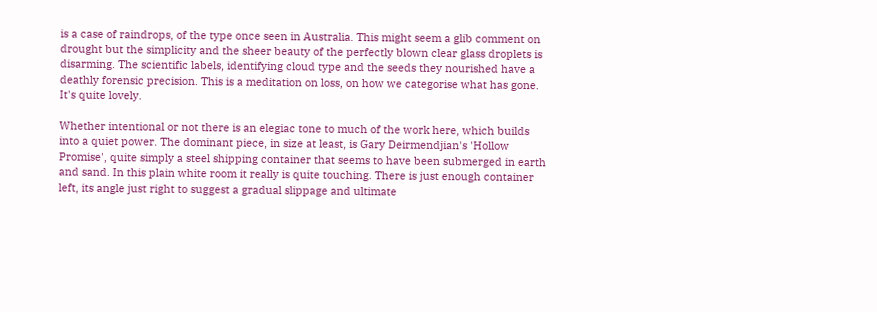is a case of raindrops, of the type once seen in Australia. This might seem a glib comment on drought but the simplicity and the sheer beauty of the perfectly blown clear glass droplets is disarming. The scientific labels, identifying cloud type and the seeds they nourished have a deathly forensic precision. This is a meditation on loss, on how we categorise what has gone. It's quite lovely.

Whether intentional or not there is an elegiac tone to much of the work here, which builds into a quiet power. The dominant piece, in size at least, is Gary Deirmendjian's 'Hollow Promise', quite simply a steel shipping container that seems to have been submerged in earth and sand. In this plain white room it really is quite touching. There is just enough container left, its angle just right to suggest a gradual slippage and ultimate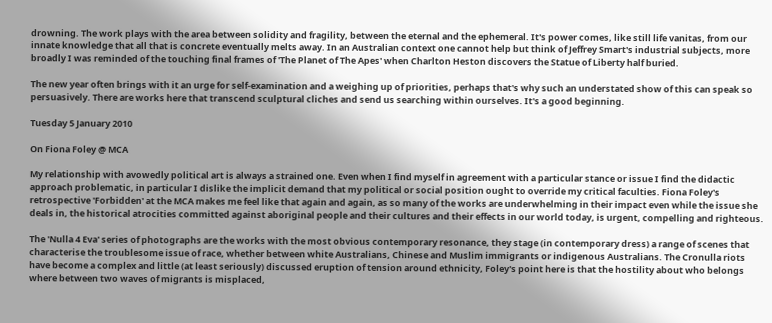drowning. The work plays with the area between solidity and fragility, between the eternal and the ephemeral. It's power comes, like still life vanitas, from our innate knowledge that all that is concrete eventually melts away. In an Australian context one cannot help but think of Jeffrey Smart's industrial subjects, more broadly I was reminded of the touching final frames of 'The Planet of The Apes' when Charlton Heston discovers the Statue of Liberty half buried.

The new year often brings with it an urge for self-examination and a weighing up of priorities, perhaps that's why such an understated show of this can speak so persuasively. There are works here that transcend sculptural cliches and send us searching within ourselves. It's a good beginning.

Tuesday 5 January 2010

On Fiona Foley @ MCA

My relationship with avowedly political art is always a strained one. Even when I find myself in agreement with a particular stance or issue I find the didactic approach problematic, in particular I dislike the implicit demand that my political or social position ought to override my critical faculties. Fiona Foley's retrospective 'Forbidden' at the MCA makes me feel like that again and again, as so many of the works are underwhelming in their impact even while the issue she deals in, the historical atrocities committed against aboriginal people and their cultures and their effects in our world today, is urgent, compelling and righteous.

The 'Nulla 4 Eva' series of photographs are the works with the most obvious contemporary resonance, they stage (in contemporary dress) a range of scenes that characterise the troublesome issue of race, whether between white Australians, Chinese and Muslim immigrants or indigenous Australians. The Cronulla riots have become a complex and little (at least seriously) discussed eruption of tension around ethnicity, Foley's point here is that the hostility about who belongs where between two waves of migrants is misplaced,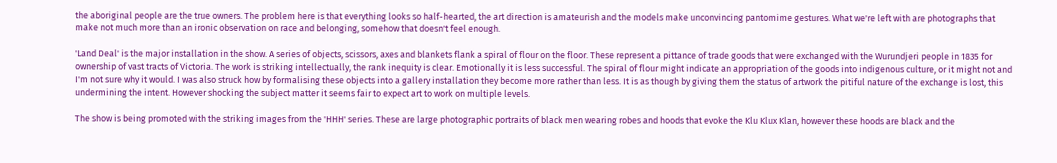the aboriginal people are the true owners. The problem here is that everything looks so half-hearted, the art direction is amateurish and the models make unconvincing pantomime gestures. What we're left with are photographs that make not much more than an ironic observation on race and belonging, somehow that doesn't feel enough.

'Land Deal' is the major installation in the show. A series of objects, scissors, axes and blankets flank a spiral of flour on the floor. These represent a pittance of trade goods that were exchanged with the Wurundjeri people in 1835 for ownership of vast tracts of Victoria. The work is striking intellectually, the rank inequity is clear. Emotionally it is less successful. The spiral of flour might indicate an appropriation of the goods into indigenous culture, or it might not and I'm not sure why it would. I was also struck how by formalising these objects into a gallery installation they become more rather than less. It is as though by giving them the status of artwork the pitiful nature of the exchange is lost, this undermining the intent. However shocking the subject matter it seems fair to expect art to work on multiple levels.

The show is being promoted with the striking images from the 'HHH' series. These are large photographic portraits of black men wearing robes and hoods that evoke the Klu Klux Klan, however these hoods are black and the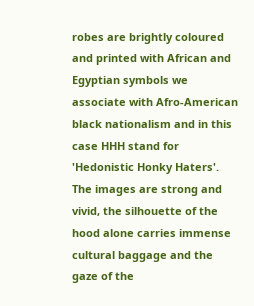robes are brightly coloured and printed with African and Egyptian symbols we associate with Afro-American black nationalism and in this case HHH stand for 'Hedonistic Honky Haters'. The images are strong and vivid, the silhouette of the hood alone carries immense cultural baggage and the gaze of the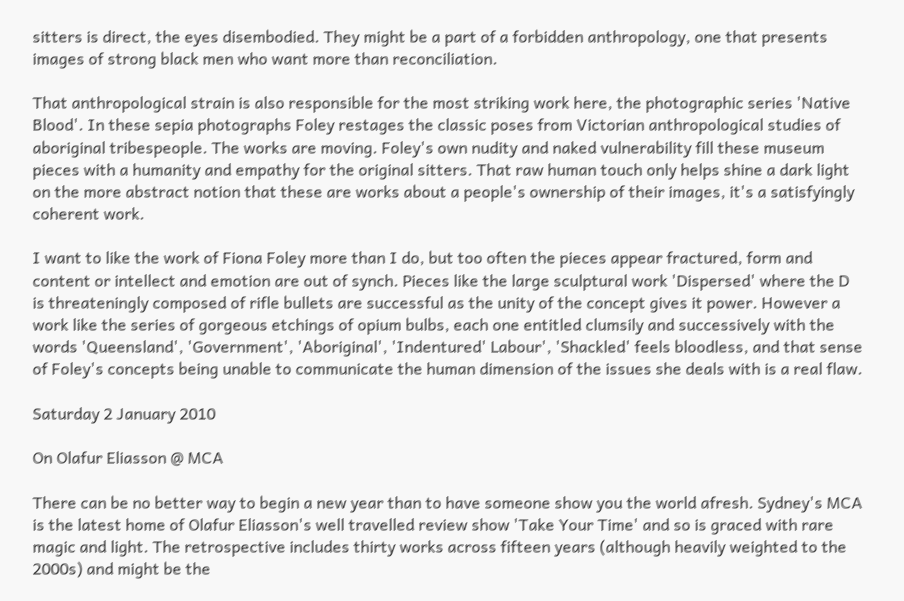sitters is direct, the eyes disembodied. They might be a part of a forbidden anthropology, one that presents images of strong black men who want more than reconciliation.

That anthropological strain is also responsible for the most striking work here, the photographic series 'Native Blood'. In these sepia photographs Foley restages the classic poses from Victorian anthropological studies of aboriginal tribespeople. The works are moving. Foley's own nudity and naked vulnerability fill these museum pieces with a humanity and empathy for the original sitters. That raw human touch only helps shine a dark light on the more abstract notion that these are works about a people's ownership of their images, it's a satisfyingly coherent work.

I want to like the work of Fiona Foley more than I do, but too often the pieces appear fractured, form and content or intellect and emotion are out of synch. Pieces like the large sculptural work 'Dispersed' where the D is threateningly composed of rifle bullets are successful as the unity of the concept gives it power. However a work like the series of gorgeous etchings of opium bulbs, each one entitled clumsily and successively with the words 'Queensland', 'Government', 'Aboriginal', 'Indentured' Labour', 'Shackled' feels bloodless, and that sense of Foley's concepts being unable to communicate the human dimension of the issues she deals with is a real flaw.

Saturday 2 January 2010

On Olafur Eliasson @ MCA

There can be no better way to begin a new year than to have someone show you the world afresh. Sydney's MCA is the latest home of Olafur Eliasson's well travelled review show 'Take Your Time' and so is graced with rare magic and light. The retrospective includes thirty works across fifteen years (although heavily weighted to the 2000s) and might be the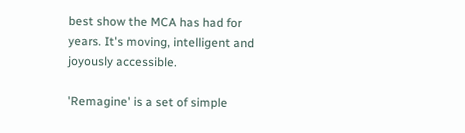best show the MCA has had for years. It's moving, intelligent and joyously accessible.

'Remagine' is a set of simple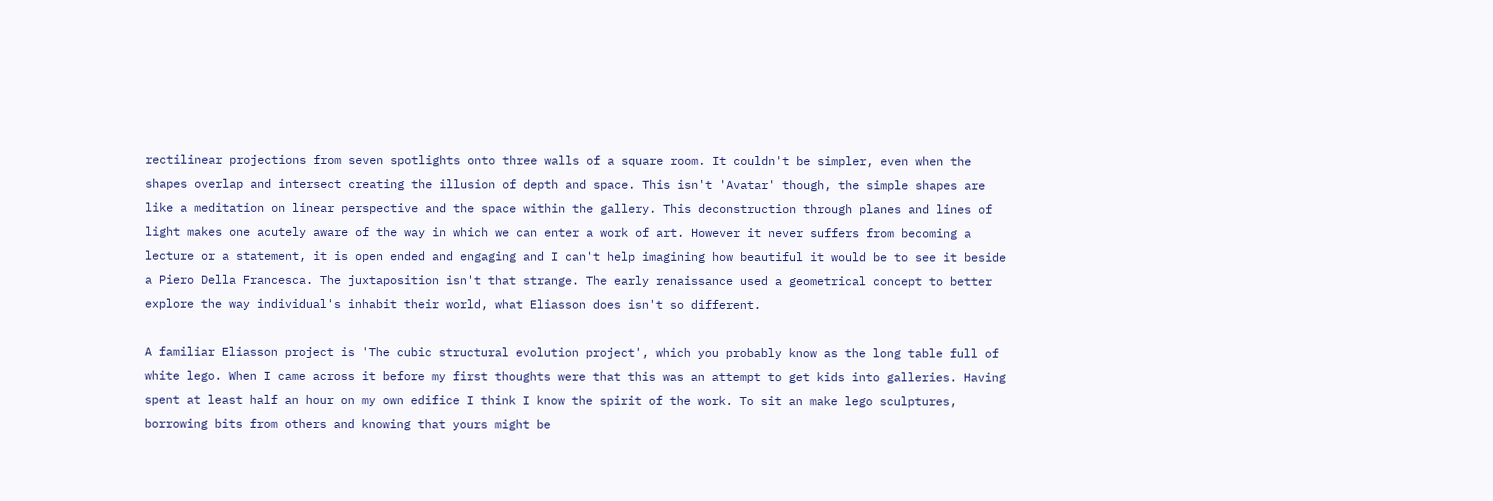rectilinear projections from seven spotlights onto three walls of a square room. It couldn't be simpler, even when the shapes overlap and intersect creating the illusion of depth and space. This isn't 'Avatar' though, the simple shapes are like a meditation on linear perspective and the space within the gallery. This deconstruction through planes and lines of light makes one acutely aware of the way in which we can enter a work of art. However it never suffers from becoming a lecture or a statement, it is open ended and engaging and I can't help imagining how beautiful it would be to see it beside a Piero Della Francesca. The juxtaposition isn't that strange. The early renaissance used a geometrical concept to better explore the way individual's inhabit their world, what Eliasson does isn't so different.

A familiar Eliasson project is 'The cubic structural evolution project', which you probably know as the long table full of white lego. When I came across it before my first thoughts were that this was an attempt to get kids into galleries. Having spent at least half an hour on my own edifice I think I know the spirit of the work. To sit an make lego sculptures, borrowing bits from others and knowing that yours might be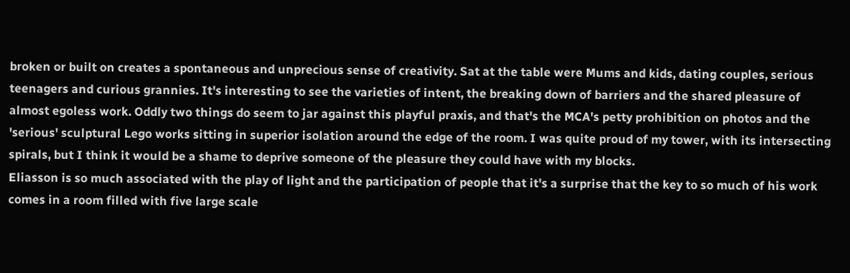broken or built on creates a spontaneous and unprecious sense of creativity. Sat at the table were Mums and kids, dating couples, serious teenagers and curious grannies. It's interesting to see the varieties of intent, the breaking down of barriers and the shared pleasure of almost egoless work. Oddly two things do seem to jar against this playful praxis, and that's the MCA's petty prohibition on photos and the 'serious' sculptural Lego works sitting in superior isolation around the edge of the room. I was quite proud of my tower, with its intersecting spirals, but I think it would be a shame to deprive someone of the pleasure they could have with my blocks.
Eliasson is so much associated with the play of light and the participation of people that it's a surprise that the key to so much of his work comes in a room filled with five large scale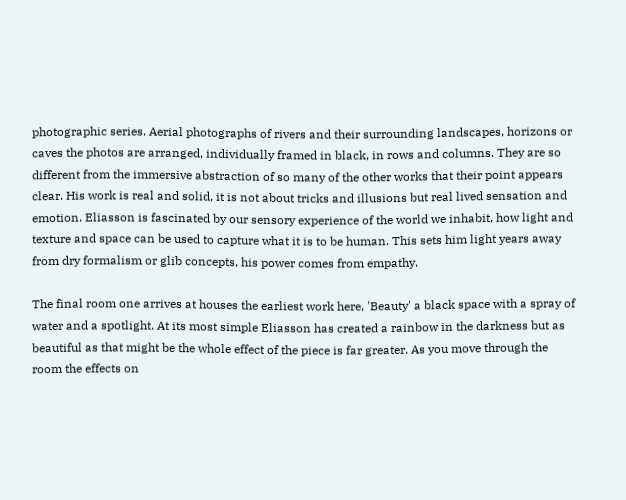photographic series. Aerial photographs of rivers and their surrounding landscapes, horizons or caves the photos are arranged, individually framed in black, in rows and columns. They are so different from the immersive abstraction of so many of the other works that their point appears clear. His work is real and solid, it is not about tricks and illusions but real lived sensation and emotion. Eliasson is fascinated by our sensory experience of the world we inhabit, how light and texture and space can be used to capture what it is to be human. This sets him light years away from dry formalism or glib concepts, his power comes from empathy.

The final room one arrives at houses the earliest work here, 'Beauty' a black space with a spray of water and a spotlight. At its most simple Eliasson has created a rainbow in the darkness but as beautiful as that might be the whole effect of the piece is far greater. As you move through the room the effects on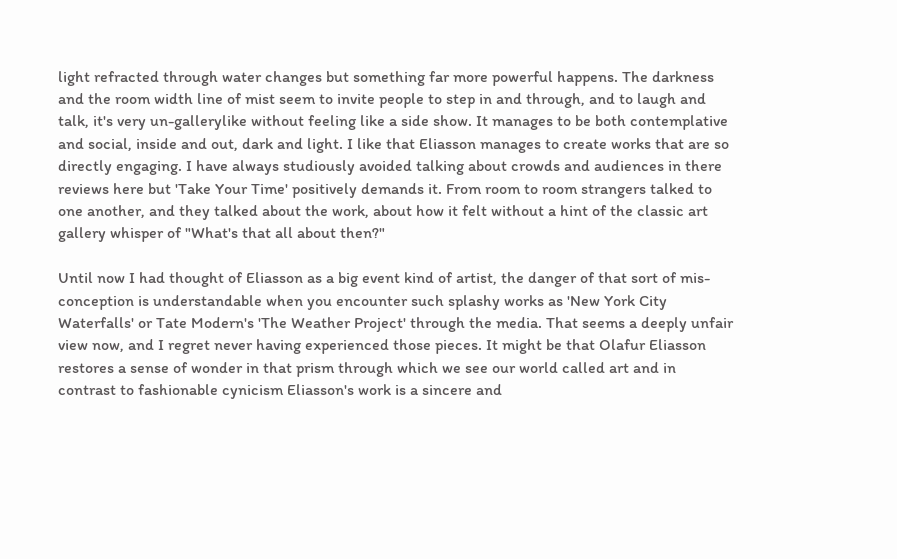light refracted through water changes but something far more powerful happens. The darkness and the room width line of mist seem to invite people to step in and through, and to laugh and talk, it's very un-gallerylike without feeling like a side show. It manages to be both contemplative and social, inside and out, dark and light. I like that Eliasson manages to create works that are so directly engaging. I have always studiously avoided talking about crowds and audiences in there reviews here but 'Take Your Time' positively demands it. From room to room strangers talked to one another, and they talked about the work, about how it felt without a hint of the classic art gallery whisper of "What's that all about then?"

Until now I had thought of Eliasson as a big event kind of artist, the danger of that sort of mis-conception is understandable when you encounter such splashy works as 'New York City Waterfalls' or Tate Modern's 'The Weather Project' through the media. That seems a deeply unfair view now, and I regret never having experienced those pieces. It might be that Olafur Eliasson restores a sense of wonder in that prism through which we see our world called art and in contrast to fashionable cynicism Eliasson's work is a sincere and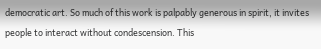democratic art. So much of this work is palpably generous in spirit, it invites people to interact without condescension. This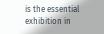is the essential exhibition in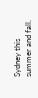Sydney this summer and fall.